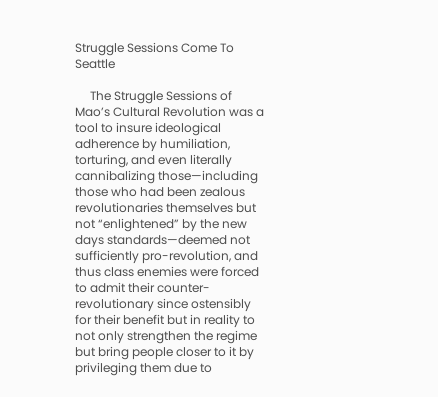Struggle Sessions Come To Seattle

     The Struggle Sessions of Mao’s Cultural Revolution was a tool to insure ideological adherence by humiliation, torturing, and even literally cannibalizing those—including those who had been zealous revolutionaries themselves but not “enlightened” by the new days standards—deemed not sufficiently pro-revolution, and thus class enemies were forced to admit their counter-revolutionary since ostensibly for their benefit but in reality to not only strengthen the regime but bring people closer to it by privileging them due to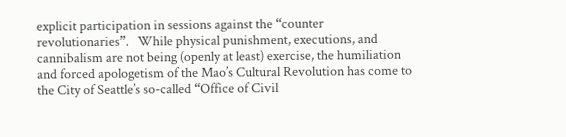explicit participation in sessions against the “counter revolutionaries”.   While physical punishment, executions, and cannibalism are not being (openly at least) exercise, the humiliation and forced apologetism of the Mao’s Cultural Revolution has come to the City of Seattle’s so-called “Office of Civil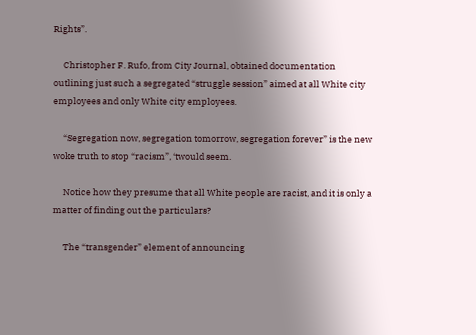Rights”.

     Christopher F. Rufo, from City Journal, obtained documentation outlining just such a segregated “struggle session” aimed at all White city employees and only White city employees.

     “Segregation now, segregation tomorrow, segregation forever” is the new woke truth to stop “racism”, ‘twould seem.

     Notice how they presume that all White people are racist, and it is only a matter of finding out the particulars?

     The “transgender” element of announcing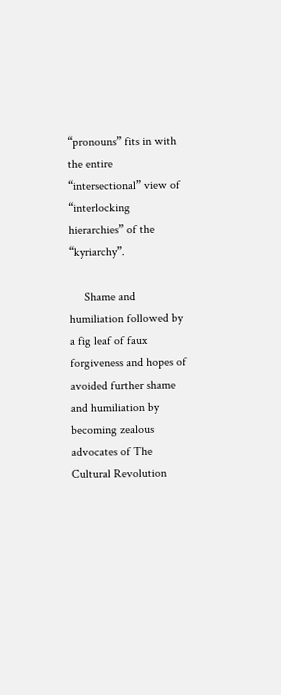“pronouns” fits in with the entire “intersectional” view of “interlocking hierarchies” of the “kyriarchy”.

     Shame and humiliation followed by a fig leaf of faux forgiveness and hopes of avoided further shame and humiliation by becoming zealous advocates of The Cultural Revolution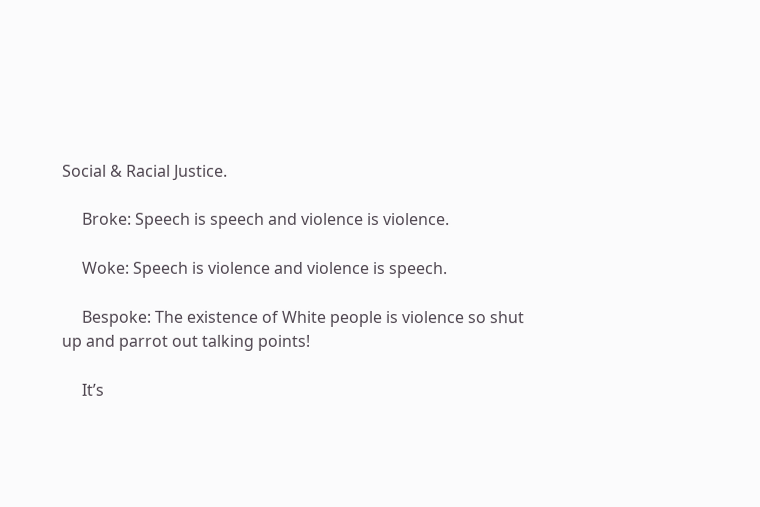Social & Racial Justice.

     Broke: Speech is speech and violence is violence.

     Woke: Speech is violence and violence is speech.

     Bespoke: The existence of White people is violence so shut up and parrot out talking points!

     It’s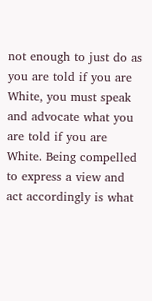not enough to just do as you are told if you are White, you must speak and advocate what you are told if you are White. Being compelled to express a view and act accordingly is what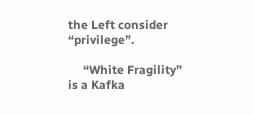the Left consider “privilege”.

     “White Fragility” is a Kafka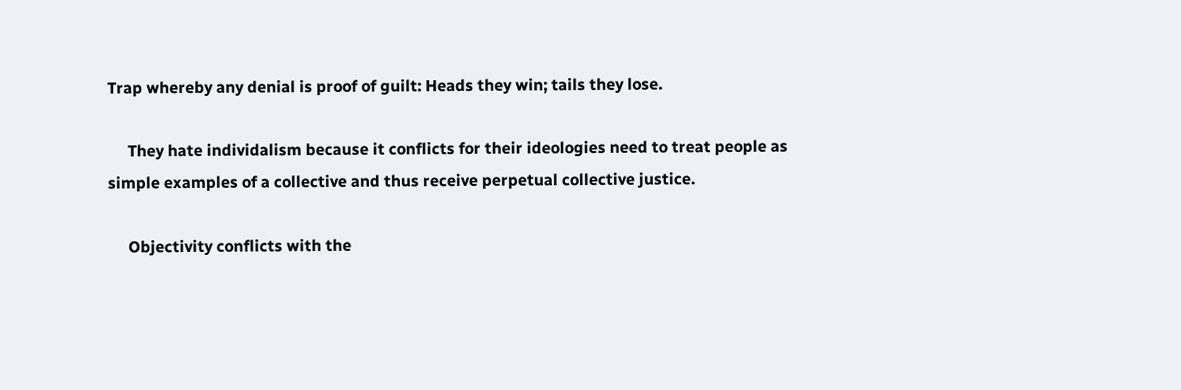Trap whereby any denial is proof of guilt: Heads they win; tails they lose.

     They hate individalism because it conflicts for their ideologies need to treat people as simple examples of a collective and thus receive perpetual collective justice.

     Objectivity conflicts with the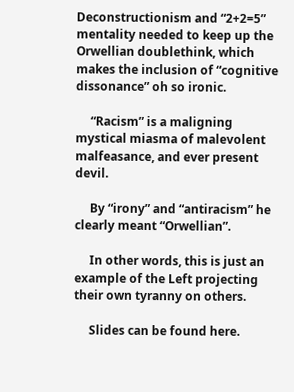Deconstructionism and “2+2=5” mentality needed to keep up the Orwellian doublethink, which makes the inclusion of “cognitive dissonance” oh so ironic.

     “Racism” is a maligning mystical miasma of malevolent malfeasance, and ever present devil.

     By “irony” and “antiracism” he clearly meant “Orwellian”.

     In other words, this is just an example of the Left projecting their own tyranny on others.

     Slides can be found here.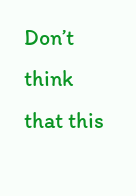Don’t think that this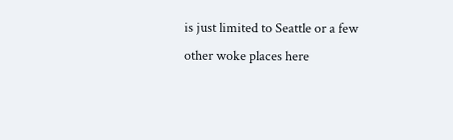is just limited to Seattle or a few other woke places here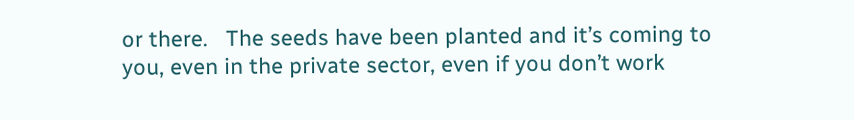or there.   The seeds have been planted and it’s coming to you, even in the private sector, even if you don’t work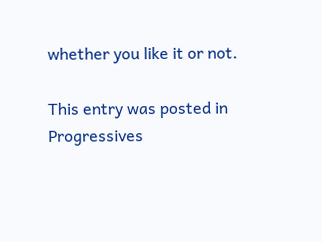whether you like it or not.

This entry was posted in Progressives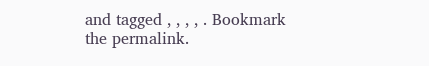and tagged , , , , . Bookmark the permalink.